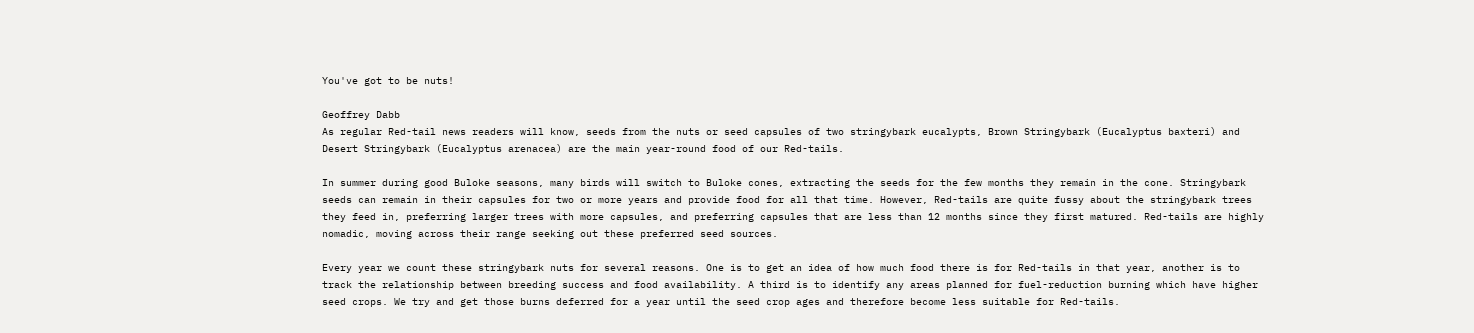You've got to be nuts!

Geoffrey Dabb
As regular Red-tail news readers will know, seeds from the nuts or seed capsules of two stringybark eucalypts, Brown Stringybark (Eucalyptus baxteri) and Desert Stringybark (Eucalyptus arenacea) are the main year-round food of our Red-tails.

In summer during good Buloke seasons, many birds will switch to Buloke cones, extracting the seeds for the few months they remain in the cone. Stringybark seeds can remain in their capsules for two or more years and provide food for all that time. However, Red-tails are quite fussy about the stringybark trees they feed in, preferring larger trees with more capsules, and preferring capsules that are less than 12 months since they first matured. Red-tails are highly nomadic, moving across their range seeking out these preferred seed sources.

Every year we count these stringybark nuts for several reasons. One is to get an idea of how much food there is for Red-tails in that year, another is to track the relationship between breeding success and food availability. A third is to identify any areas planned for fuel-reduction burning which have higher seed crops. We try and get those burns deferred for a year until the seed crop ages and therefore become less suitable for Red-tails.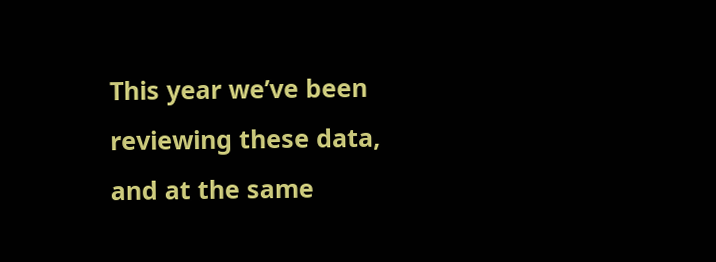This year we’ve been reviewing these data, and at the same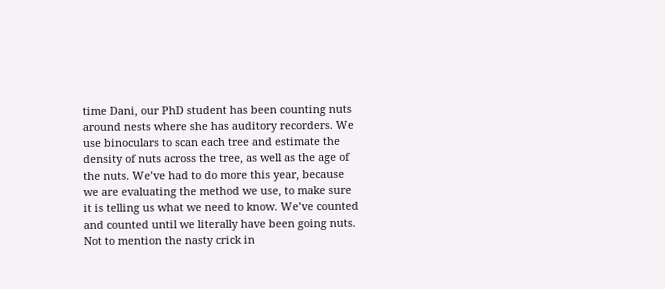time Dani, our PhD student has been counting nuts around nests where she has auditory recorders. We use binoculars to scan each tree and estimate the density of nuts across the tree, as well as the age of the nuts. We’ve had to do more this year, because we are evaluating the method we use, to make sure it is telling us what we need to know. We’ve counted and counted until we literally have been going nuts. Not to mention the nasty crick in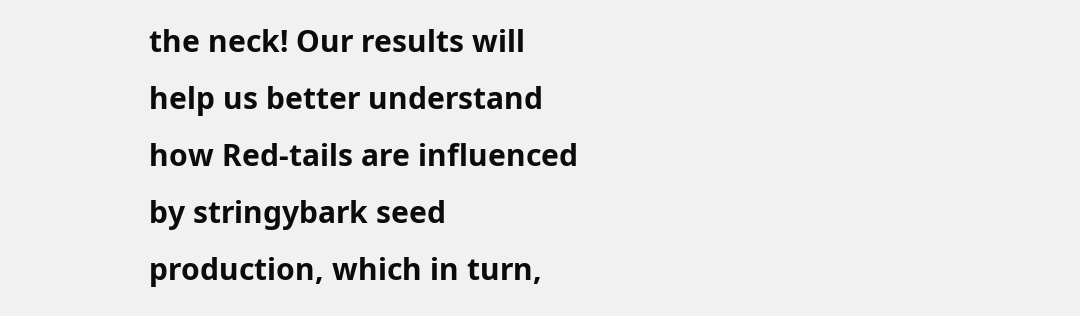the neck! Our results will help us better understand how Red-tails are influenced by stringybark seed production, which in turn,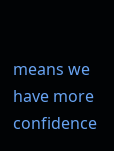means we have more confidence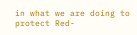in what we are doing to protect Red-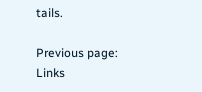tails.

Previous page: Links